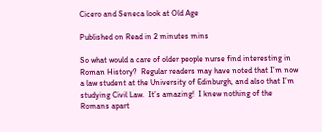Cicero and Seneca look at Old Age

Published on Read in 2 minutes mins

So what would a care of older people nurse find interesting in Roman History?  Regular readers may have noted that I’m now a law student at the University of Edinburgh, and also that I’m studying Civil Law.  It’s amazing!  I knew nothing of the Romans apart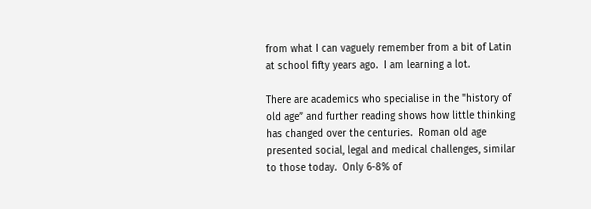from what I can vaguely remember from a bit of Latin at school fifty years ago.  I am learning a lot.

There are academics who specialise in the "history of old age” and further reading shows how little thinking has changed over the centuries.  Roman old age presented social, legal and medical challenges, similar to those today.  Only 6-8% of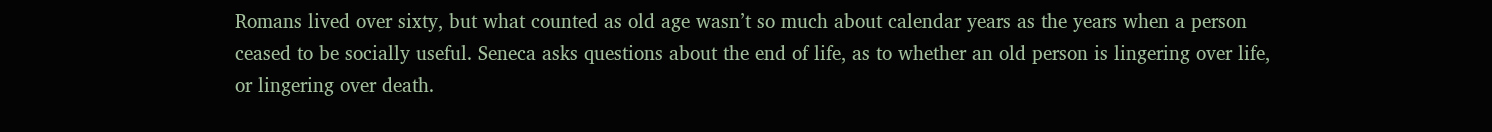Romans lived over sixty, but what counted as old age wasn’t so much about calendar years as the years when a person ceased to be socially useful. Seneca asks questions about the end of life, as to whether an old person is lingering over life, or lingering over death.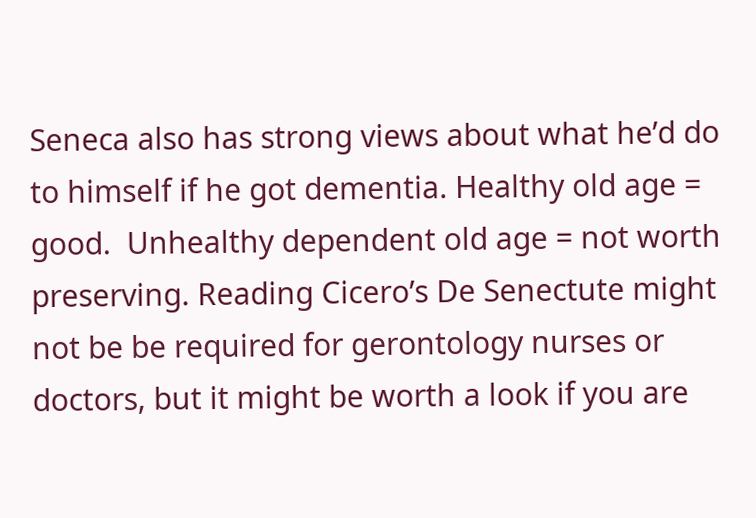Seneca also has strong views about what he’d do to himself if he got dementia. Healthy old age = good.  Unhealthy dependent old age = not worth preserving. Reading Cicero’s De Senectute might not be be required for gerontology nurses or doctors, but it might be worth a look if you are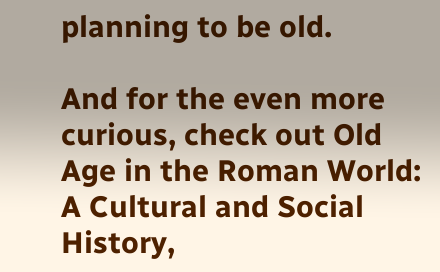planning to be old.

And for the even more curious, check out Old Age in the Roman World: A Cultural and Social History,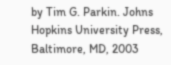by Tim G. Parkin. Johns Hopkins University Press, Baltimore, MD, 2003